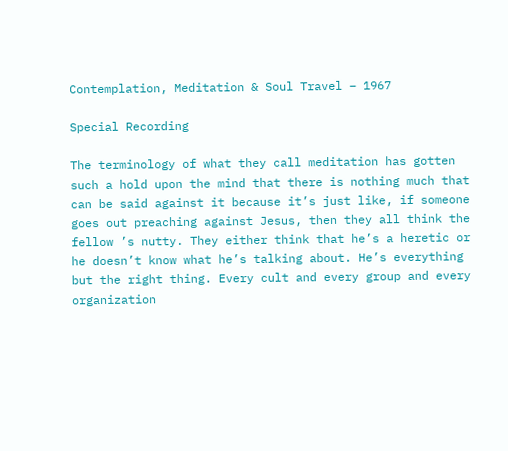Contemplation, Meditation & Soul Travel – 1967

Special Recording

The terminology of what they call meditation has gotten such a hold upon the mind that there is nothing much that can be said against it because it’s just like, if someone goes out preaching against Jesus, then they all think the fellow ’s nutty. They either think that he’s a heretic or he doesn’t know what he’s talking about. He’s everything but the right thing. Every cult and every group and every organization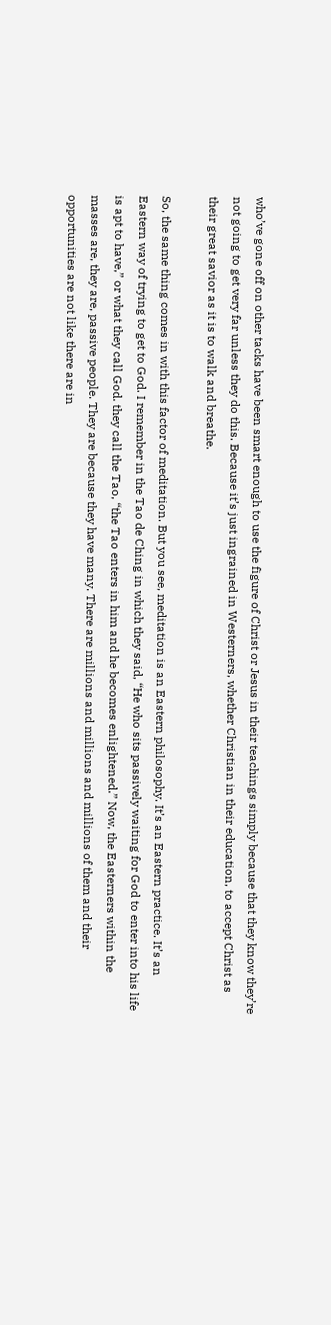who’ve gone off on other tacks have been smart enough to use the figure of Christ or Jesus in their teachings simply because that they know they’re not going to get very far unless they do this. Because it’s just ingrained in Westerners, whether Christian in their education, to accept Christ as their great savior as it is to walk and breathe.

So, the same thing comes in with this factor of meditation. But you see, meditation is an Eastern philosophy. It’s an Eastern practice. It’s an Eastern way of trying to get to God. I remember in the Tao de Ching in which they said, “He who sits passively waiting for God to enter into his life is apt to have,” or what they call God. they call the Tao, “the Tao enters in him and he becomes enlightened.” Now, the Easterners within the masses are, they are, passive people. They are because they have many. There are millions and millions and millions of them and their opportunities are not like there are in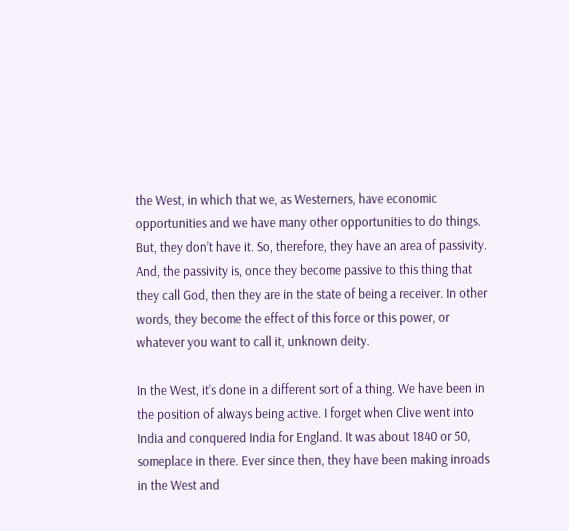the West, in which that we, as Westerners, have economic opportunities and we have many other opportunities to do things. But, they don’t have it. So, therefore, they have an area of passivity. And, the passivity is, once they become passive to this thing that they call God, then they are in the state of being a receiver. In other words, they become the effect of this force or this power, or whatever you want to call it, unknown deity.

In the West, it’s done in a different sort of a thing. We have been in the position of always being active. I forget when Clive went into India and conquered India for England. It was about 1840 or 50, someplace in there. Ever since then, they have been making inroads in the West and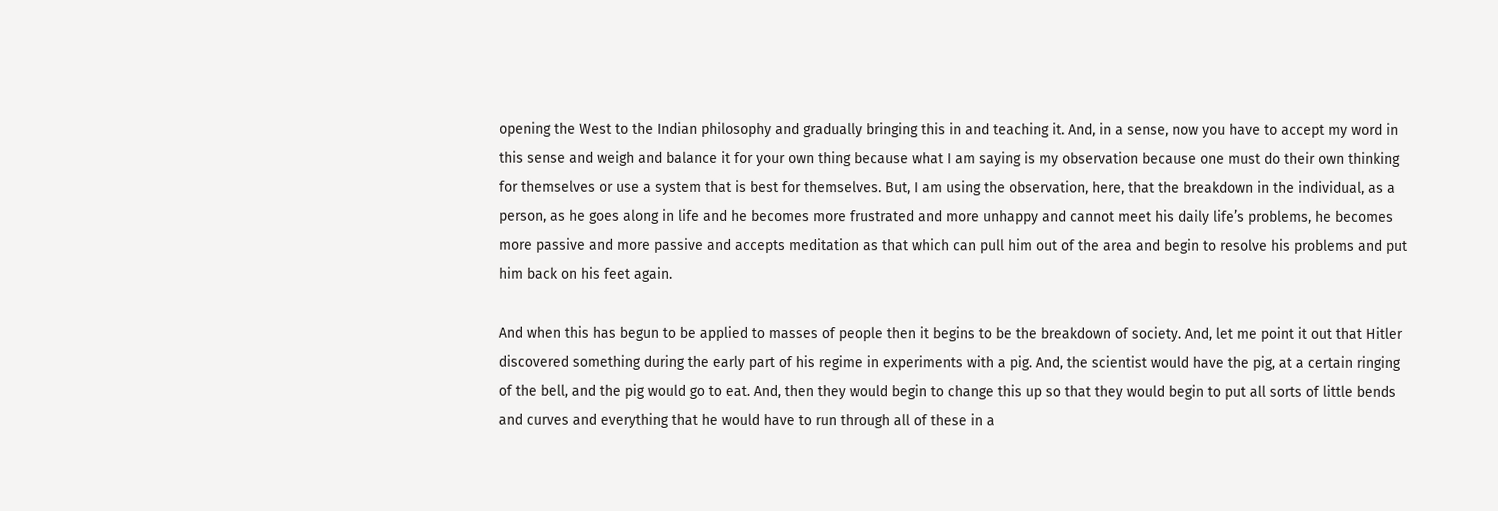opening the West to the Indian philosophy and gradually bringing this in and teaching it. And, in a sense, now you have to accept my word in this sense and weigh and balance it for your own thing because what I am saying is my observation because one must do their own thinking for themselves or use a system that is best for themselves. But, I am using the observation, here, that the breakdown in the individual, as a person, as he goes along in life and he becomes more frustrated and more unhappy and cannot meet his daily life’s problems, he becomes more passive and more passive and accepts meditation as that which can pull him out of the area and begin to resolve his problems and put him back on his feet again.

And when this has begun to be applied to masses of people then it begins to be the breakdown of society. And, let me point it out that Hitler discovered something during the early part of his regime in experiments with a pig. And, the scientist would have the pig, at a certain ringing of the bell, and the pig would go to eat. And, then they would begin to change this up so that they would begin to put all sorts of little bends and curves and everything that he would have to run through all of these in a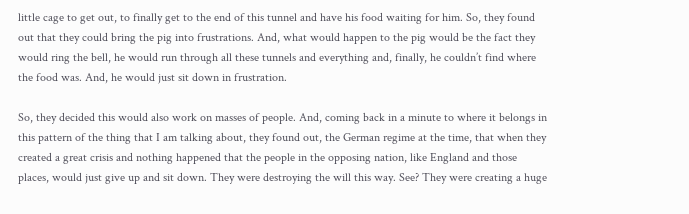little cage to get out, to finally get to the end of this tunnel and have his food waiting for him. So, they found out that they could bring the pig into frustrations. And, what would happen to the pig would be the fact they would ring the bell, he would run through all these tunnels and everything and, finally, he couldn’t find where the food was. And, he would just sit down in frustration.

So, they decided this would also work on masses of people. And, coming back in a minute to where it belongs in this pattern of the thing that I am talking about, they found out, the German regime at the time, that when they created a great crisis and nothing happened that the people in the opposing nation, like England and those places, would just give up and sit down. They were destroying the will this way. See? They were creating a huge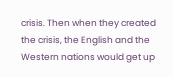crisis. Then when they created the crisis, the English and the Western nations would get up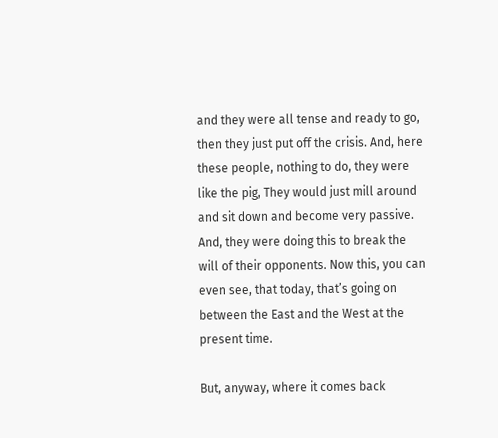and they were all tense and ready to go, then they just put off the crisis. And, here these people, nothing to do, they were like the pig, They would just mill around and sit down and become very passive. And, they were doing this to break the will of their opponents. Now this, you can even see, that today, that’s going on between the East and the West at the present time.

But, anyway, where it comes back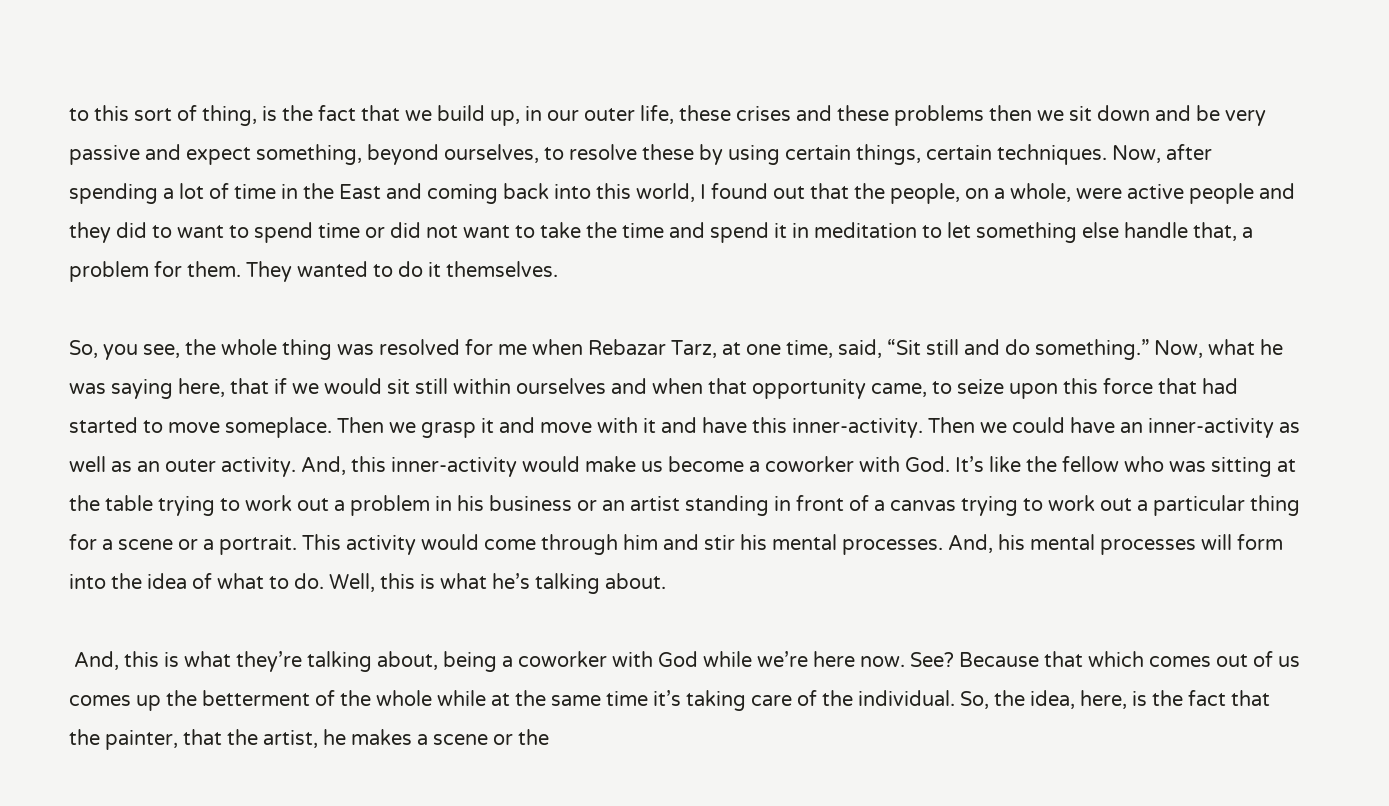to this sort of thing, is the fact that we build up, in our outer life, these crises and these problems then we sit down and be very passive and expect something, beyond ourselves, to resolve these by using certain things, certain techniques. Now, after spending a lot of time in the East and coming back into this world, I found out that the people, on a whole, were active people and they did to want to spend time or did not want to take the time and spend it in meditation to let something else handle that, a problem for them. They wanted to do it themselves.

So, you see, the whole thing was resolved for me when Rebazar Tarz, at one time, said, “Sit still and do something.” Now, what he was saying here, that if we would sit still within ourselves and when that opportunity came, to seize upon this force that had started to move someplace. Then we grasp it and move with it and have this inner-activity. Then we could have an inner-activity as well as an outer activity. And, this inner-activity would make us become a coworker with God. It’s like the fellow who was sitting at the table trying to work out a problem in his business or an artist standing in front of a canvas trying to work out a particular thing for a scene or a portrait. This activity would come through him and stir his mental processes. And, his mental processes will form into the idea of what to do. Well, this is what he’s talking about.

 And, this is what they’re talking about, being a coworker with God while we’re here now. See? Because that which comes out of us comes up the betterment of the whole while at the same time it’s taking care of the individual. So, the idea, here, is the fact that the painter, that the artist, he makes a scene or the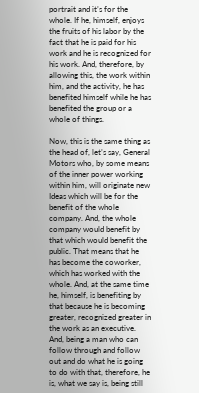portrait and it’s for the whole. If he, himself, enjoys the fruits of his labor by the fact that he is paid for his work and he is recognized for his work. And, therefore, by allowing this, the work within him, and the activity, he has benefited himself while he has benefited the group or a whole of things.

Now, this is the same thing as the head of, let’s say, General Motors who, by some means of the inner power working within him, will originate new Ideas which will be for the benefit of the whole company. And, the whole company would benefit by that which would benefit the public. That means that he has become the coworker, which has worked with the whole. And, at the same time he, himself, is benefiting by that because he is becoming greater, recognized greater in the work as an executive. And, being a man who can follow through and follow out and do what he is going to do with that, therefore, he is, what we say is, being still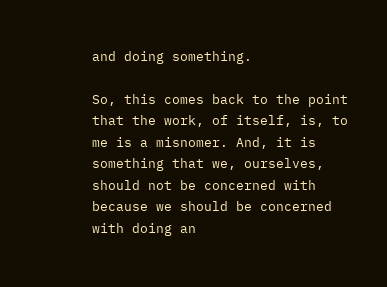and doing something.

So, this comes back to the point that the work, of itself, is, to me is a misnomer. And, it is something that we, ourselves, should not be concerned with because we should be concerned with doing an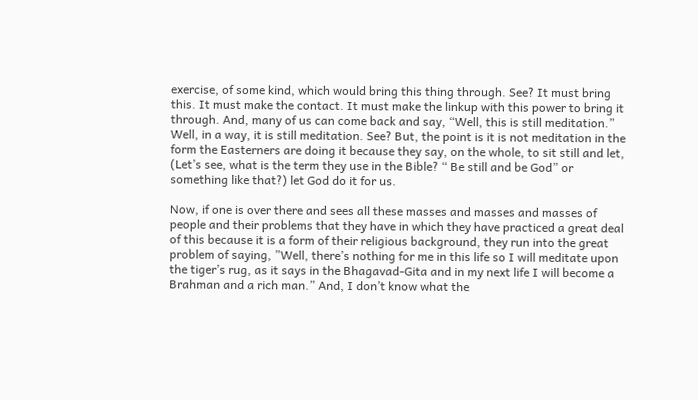exercise, of some kind, which would bring this thing through. See? It must bring this. It must make the contact. It must make the linkup with this power to bring it through. And, many of us can come back and say, “Well, this is still meditation.” Well, in a way, it is still meditation. See? But, the point is it is not meditation in the form the Easterners are doing it because they say, on the whole, to sit still and let, (Let’s see, what is the term they use in the Bible? “ Be still and be God” or something like that?) let God do it for us.

Now, if one is over there and sees all these masses and masses and masses of people and their problems that they have in which they have practiced a great deal of this because it is a form of their religious background, they run into the great problem of saying, ”Well, there’s nothing for me in this life so I will meditate upon the tiger’s rug, as it says in the Bhagavad-Gita and in my next life I will become a Brahman and a rich man.” And, I don’t know what the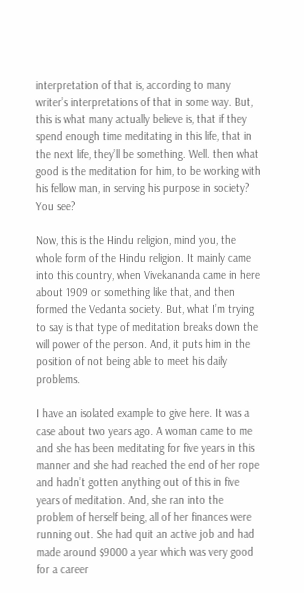interpretation of that is, according to many writer’s interpretations of that in some way. But, this is what many actually believe is, that if they spend enough time meditating in this life, that in the next life, they’ll be something. Well. then what good is the meditation for him, to be working with his fellow man, in serving his purpose in society? You see?

Now, this is the Hindu religion, mind you, the whole form of the Hindu religion. It mainly came into this country, when Vivekananda came in here about 1909 or something like that, and then formed the Vedanta society. But, what I’m trying to say is that type of meditation breaks down the will power of the person. And, it puts him in the position of not being able to meet his daily problems.

I have an isolated example to give here. It was a case about two years ago. A woman came to me and she has been meditating for five years in this manner and she had reached the end of her rope and hadn’t gotten anything out of this in five years of meditation. And, she ran into the problem of herself being, all of her finances were running out. She had quit an active job and had made around $9000 a year which was very good for a career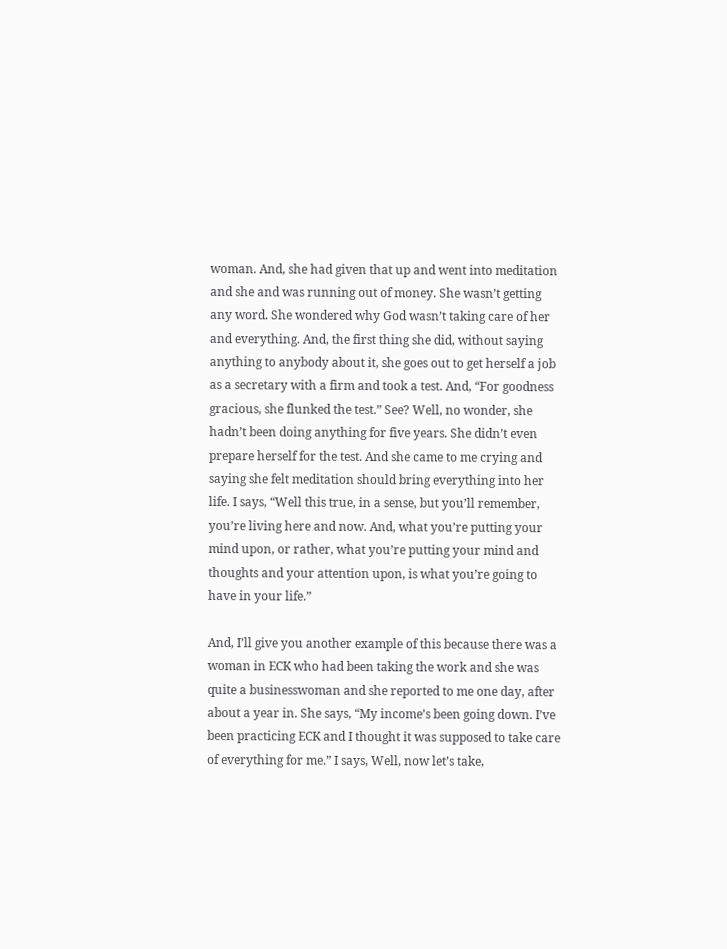woman. And, she had given that up and went into meditation and she and was running out of money. She wasn’t getting any word. She wondered why God wasn’t taking care of her and everything. And, the first thing she did, without saying anything to anybody about it, she goes out to get herself a job as a secretary with a firm and took a test. And, “For goodness gracious, she flunked the test.” See? Well, no wonder, she hadn’t been doing anything for five years. She didn’t even prepare herself for the test. And she came to me crying and saying she felt meditation should bring everything into her life. I says, “Well this true, in a sense, but you’ll remember, you’re living here and now. And, what you’re putting your mind upon, or rather, what you’re putting your mind and thoughts and your attention upon, is what you’re going to have in your life.”

And, I’ll give you another example of this because there was a woman in ECK who had been taking the work and she was quite a businesswoman and she reported to me one day, after about a year in. She says, “My income’s been going down. I’ve been practicing ECK and I thought it was supposed to take care of everything for me.” I says, Well, now let’s take,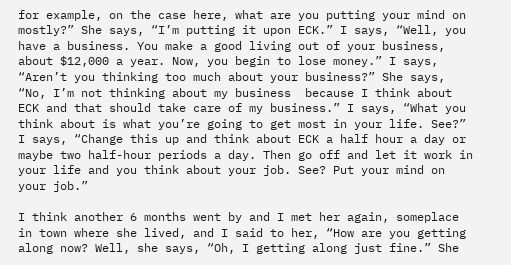for example, on the case here, what are you putting your mind on mostly?” She says, “I’m putting it upon ECK.” I says, “Well, you have a business. You make a good living out of your business, about $12,000 a year. Now, you begin to lose money.” I says, “Aren’t you thinking too much about your business?” She says, “No, I’m not thinking about my business  because I think about ECK and that should take care of my business.” I says, “What you think about is what you’re going to get most in your life. See?” I says, “Change this up and think about ECK a half hour a day or maybe two half-hour periods a day. Then go off and let it work in your life and you think about your job. See? Put your mind on your job.”

I think another 6 months went by and I met her again, someplace in town where she lived, and I said to her, “How are you getting along now? Well, she says, “Oh, I getting along just fine.” She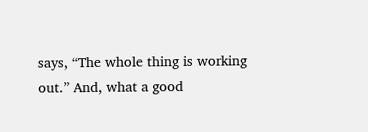says, “The whole thing is working out.” And, what a good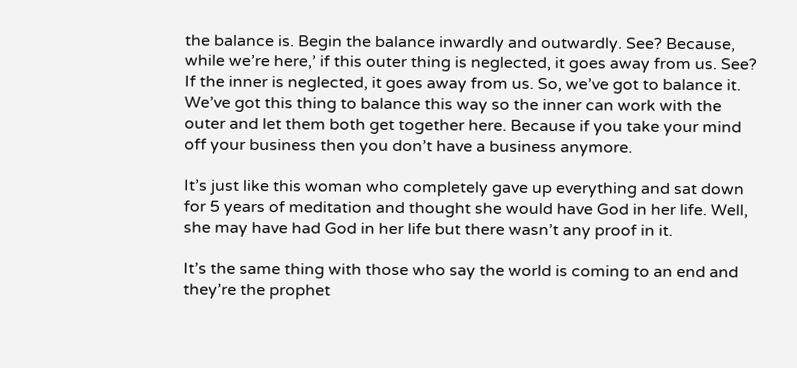the balance is. Begin the balance inwardly and outwardly. See? Because, while we’re here,’ if this outer thing is neglected, it goes away from us. See? If the inner is neglected, it goes away from us. So, we’ve got to balance it. We’ve got this thing to balance this way so the inner can work with the outer and let them both get together here. Because if you take your mind off your business then you don’t have a business anymore.

It’s just like this woman who completely gave up everything and sat down for 5 years of meditation and thought she would have God in her life. Well, she may have had God in her life but there wasn’t any proof in it.

It’s the same thing with those who say the world is coming to an end and they’re the prophet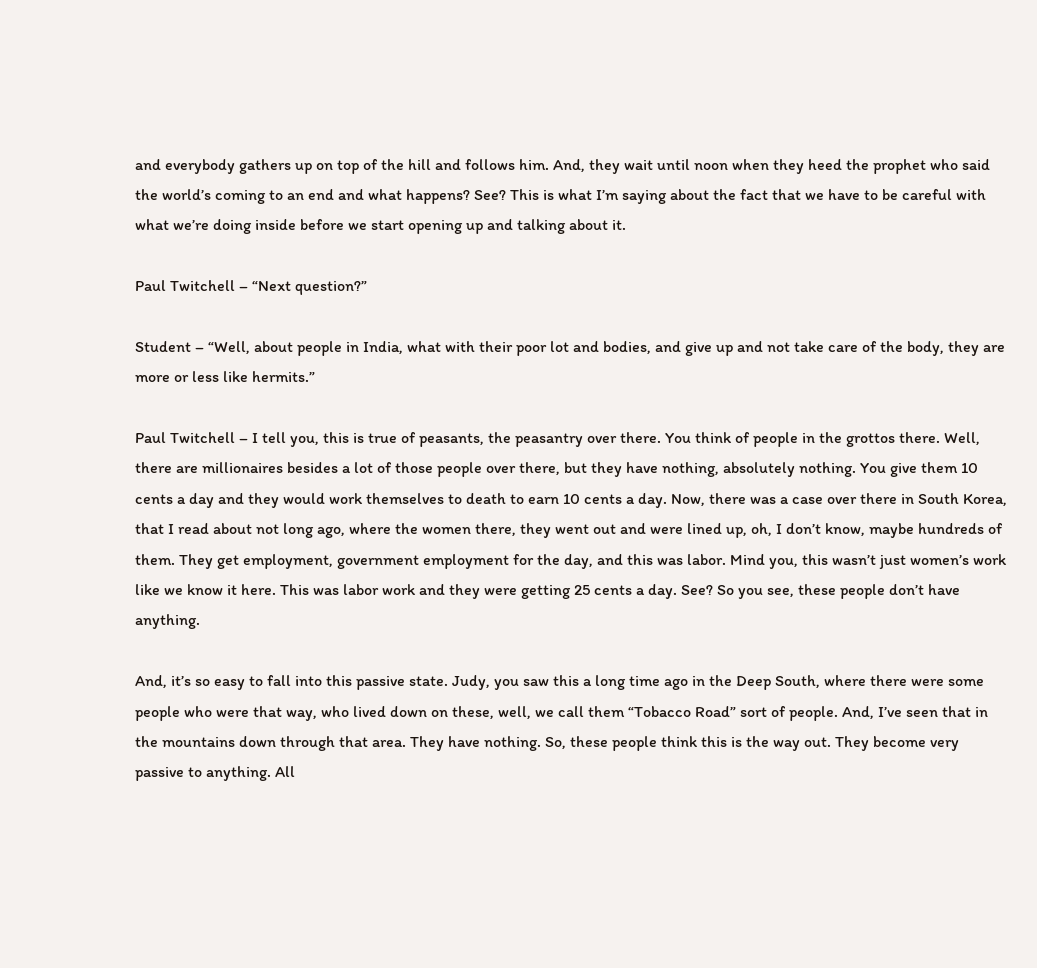and everybody gathers up on top of the hill and follows him. And, they wait until noon when they heed the prophet who said the world’s coming to an end and what happens? See? This is what I’m saying about the fact that we have to be careful with what we’re doing inside before we start opening up and talking about it.

Paul Twitchell – “Next question?”

Student – “Well, about people in India, what with their poor lot and bodies, and give up and not take care of the body, they are more or less like hermits.”

Paul Twitchell – I tell you, this is true of peasants, the peasantry over there. You think of people in the grottos there. Well, there are millionaires besides a lot of those people over there, but they have nothing, absolutely nothing. You give them 10 cents a day and they would work themselves to death to earn 10 cents a day. Now, there was a case over there in South Korea, that I read about not long ago, where the women there, they went out and were lined up, oh, I don’t know, maybe hundreds of them. They get employment, government employment for the day, and this was labor. Mind you, this wasn’t just women’s work like we know it here. This was labor work and they were getting 25 cents a day. See? So you see, these people don’t have anything.

And, it’s so easy to fall into this passive state. Judy, you saw this a long time ago in the Deep South, where there were some people who were that way, who lived down on these, well, we call them “Tobacco Road” sort of people. And, I’ve seen that in the mountains down through that area. They have nothing. So, these people think this is the way out. They become very passive to anything. All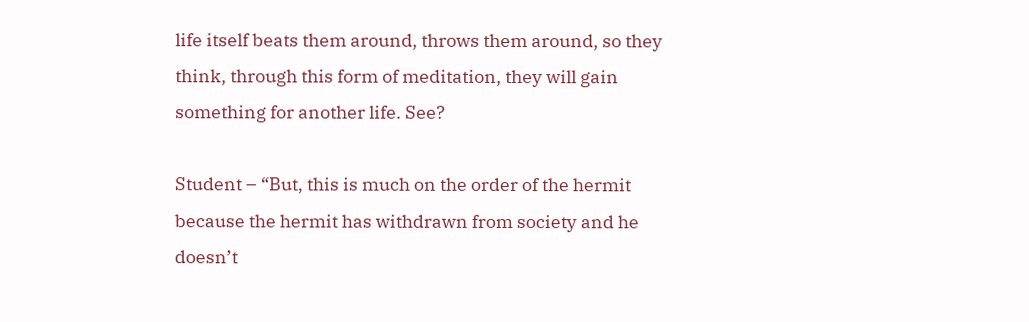life itself beats them around, throws them around, so they think, through this form of meditation, they will gain something for another life. See?

Student – “But, this is much on the order of the hermit because the hermit has withdrawn from society and he doesn’t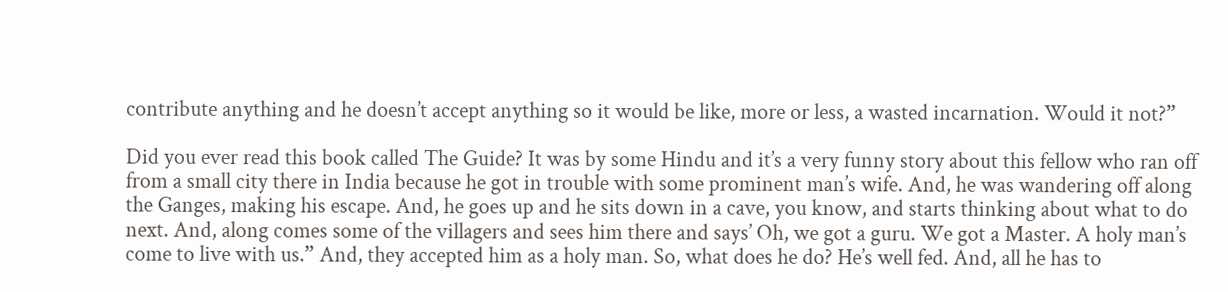contribute anything and he doesn’t accept anything so it would be like, more or less, a wasted incarnation. Would it not?”

Did you ever read this book called The Guide? It was by some Hindu and it’s a very funny story about this fellow who ran off from a small city there in India because he got in trouble with some prominent man’s wife. And, he was wandering off along the Ganges, making his escape. And, he goes up and he sits down in a cave, you know, and starts thinking about what to do next. And, along comes some of the villagers and sees him there and says’ Oh, we got a guru. We got a Master. A holy man’s come to live with us.” And, they accepted him as a holy man. So, what does he do? He’s well fed. And, all he has to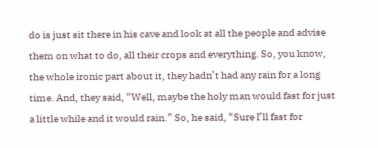do is just sit there in his cave and look at all the people and advise them on what to do, all their crops and everything. So, you know, the whole ironic part about it, they hadn’t had any rain for a long time. And, they said, “Well, maybe the holy man would fast for just a little while and it would rain.” So, he said, “Sure I’ll fast for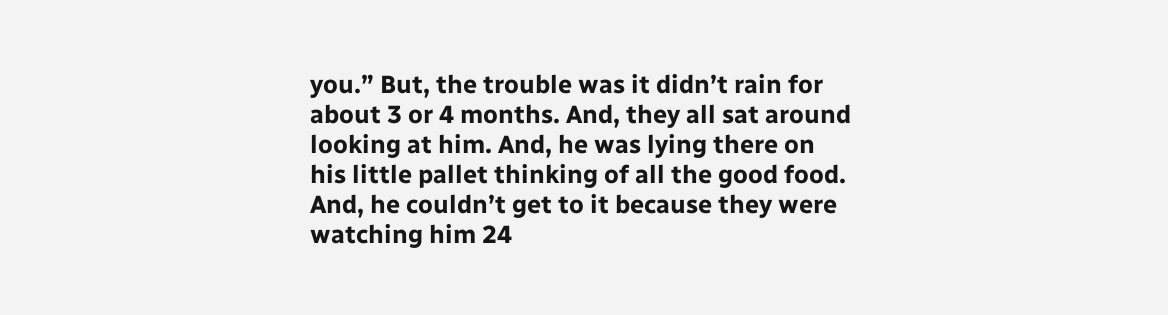you.” But, the trouble was it didn’t rain for about 3 or 4 months. And, they all sat around looking at him. And, he was lying there on his little pallet thinking of all the good food. And, he couldn’t get to it because they were watching him 24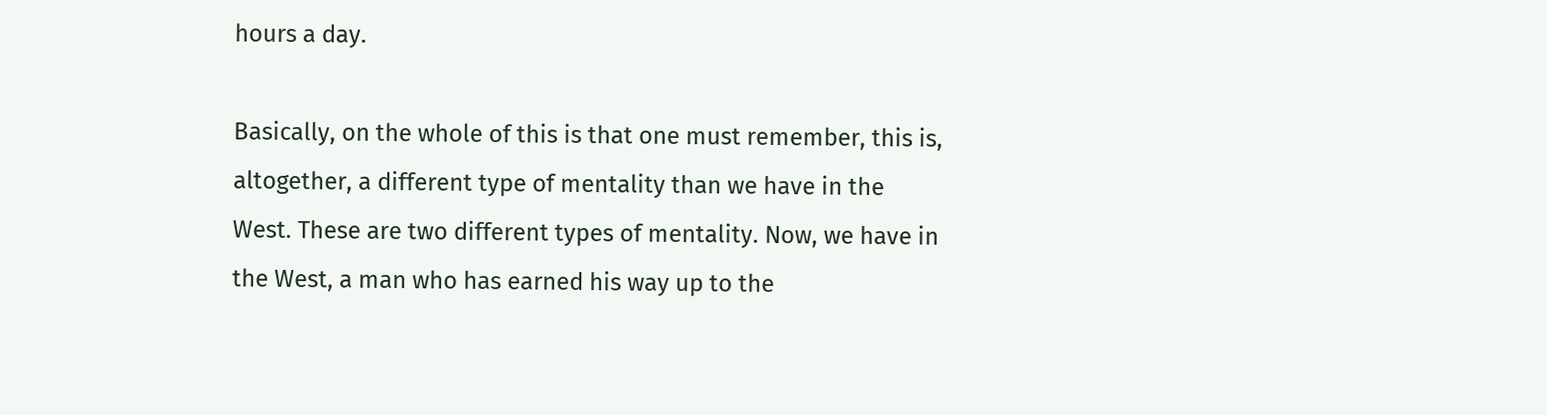hours a day.

Basically, on the whole of this is that one must remember, this is, altogether, a different type of mentality than we have in the West. These are two different types of mentality. Now, we have in the West, a man who has earned his way up to the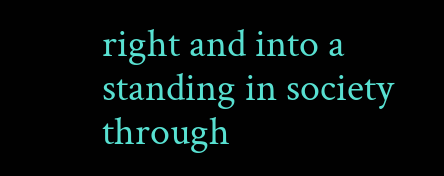right and into a standing in society through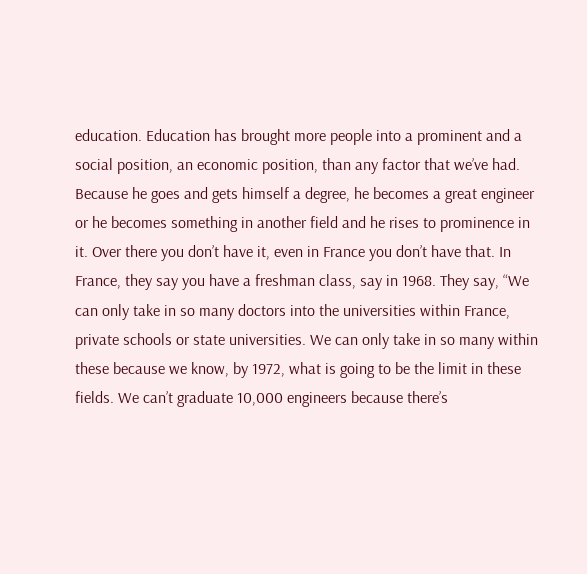education. Education has brought more people into a prominent and a social position, an economic position, than any factor that we’ve had. Because he goes and gets himself a degree, he becomes a great engineer or he becomes something in another field and he rises to prominence in it. Over there you don’t have it, even in France you don’t have that. In France, they say you have a freshman class, say in 1968. They say, “We can only take in so many doctors into the universities within France, private schools or state universities. We can only take in so many within these because we know, by 1972, what is going to be the limit in these fields. We can’t graduate 10,000 engineers because there’s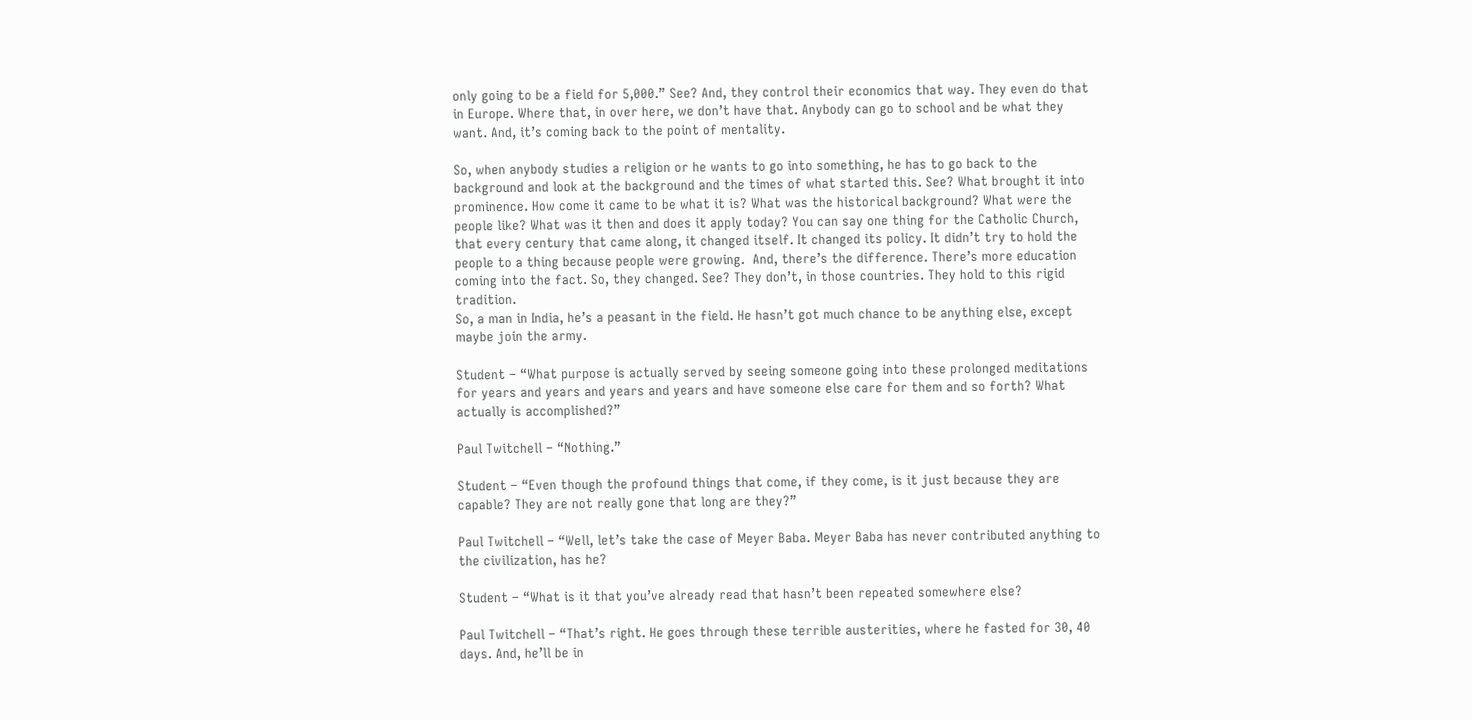only going to be a field for 5,000.” See? And, they control their economics that way. They even do that in Europe. Where that, in over here, we don’t have that. Anybody can go to school and be what they want. And, it’s coming back to the point of mentality.

So, when anybody studies a religion or he wants to go into something, he has to go back to the background and look at the background and the times of what started this. See? What brought it into prominence. How come it came to be what it is? What was the historical background? What were the people like? What was it then and does it apply today? You can say one thing for the Catholic Church, that every century that came along, it changed itself. It changed its policy. It didn’t try to hold the people to a thing because people were growing.  And, there’s the difference. There’s more education coming into the fact. So, they changed. See? They don’t, in those countries. They hold to this rigid tradition.
So, a man in India, he’s a peasant in the field. He hasn’t got much chance to be anything else, except maybe join the army.

Student – “What purpose is actually served by seeing someone going into these prolonged meditations for years and years and years and years and have someone else care for them and so forth? What actually is accomplished?”

Paul Twitchell – “Nothing.”

Student – “Even though the profound things that come, if they come, is it just because they are capable? They are not really gone that long are they?”

Paul Twitchell – “Well, let’s take the case of Meyer Baba. Meyer Baba has never contributed anything to the civilization, has he?

Student – “What is it that you’ve already read that hasn’t been repeated somewhere else?

Paul Twitchell – “That’s right. He goes through these terrible austerities, where he fasted for 30, 40 days. And, he’ll be in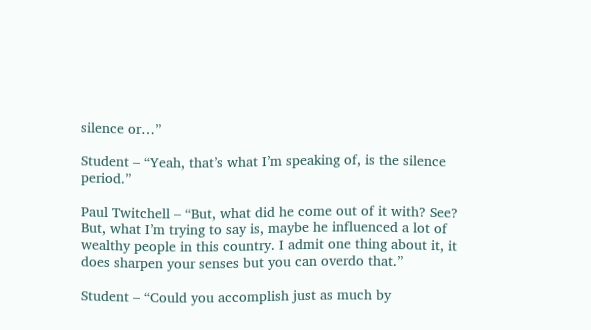silence or…”

Student – “Yeah, that’s what I’m speaking of, is the silence period.”

Paul Twitchell – “But, what did he come out of it with? See? But, what I’m trying to say is, maybe he influenced a lot of wealthy people in this country. I admit one thing about it, it does sharpen your senses but you can overdo that.”

Student – “Could you accomplish just as much by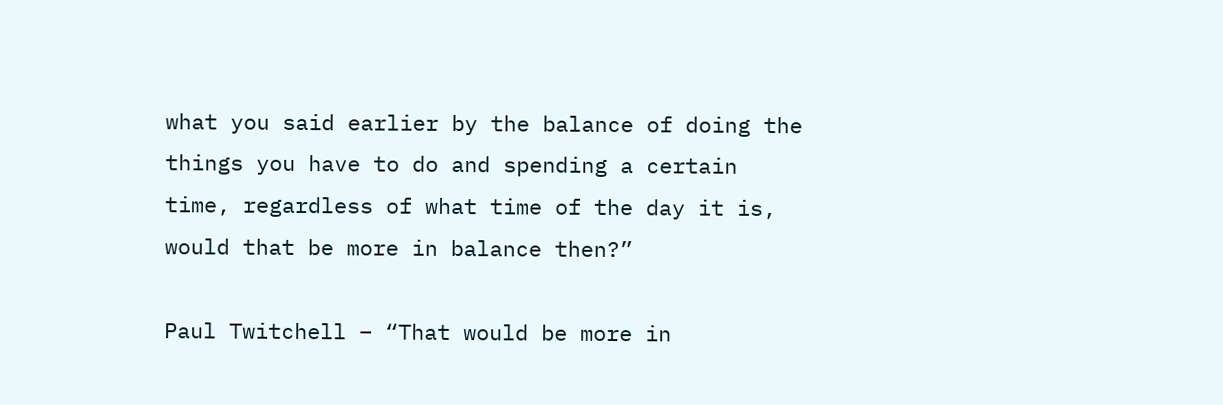what you said earlier by the balance of doing the things you have to do and spending a certain time, regardless of what time of the day it is, would that be more in balance then?”

Paul Twitchell – “That would be more in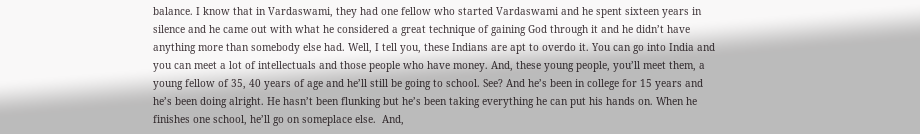balance. I know that in Vardaswami, they had one fellow who started Vardaswami and he spent sixteen years in silence and he came out with what he considered a great technique of gaining God through it and he didn’t have anything more than somebody else had. Well, I tell you, these Indians are apt to overdo it. You can go into India and you can meet a lot of intellectuals and those people who have money. And, these young people, you’ll meet them, a young fellow of 35, 40 years of age and he’ll still be going to school. See? And he’s been in college for 15 years and he’s been doing alright. He hasn’t been flunking but he’s been taking everything he can put his hands on. When he finishes one school, he’ll go on someplace else.  And,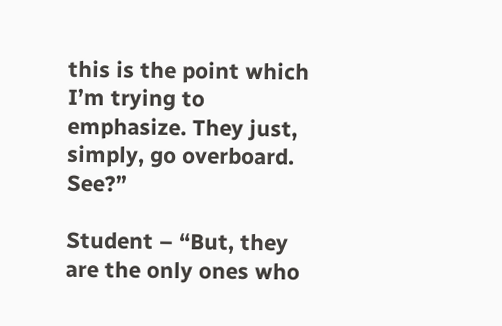this is the point which I’m trying to emphasize. They just, simply, go overboard. See?”

Student – “But, they are the only ones who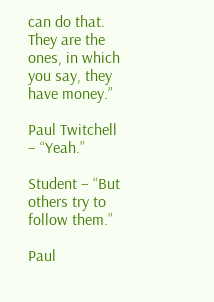can do that. They are the ones, in which you say, they have money.”

Paul Twitchell – “Yeah.”

Student – “But others try to follow them.”

Paul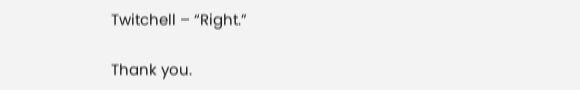Twitchell – “Right.”

Thank you.